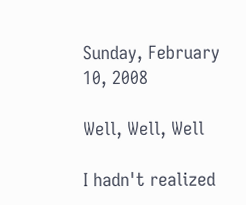Sunday, February 10, 2008

Well, Well, Well

I hadn't realized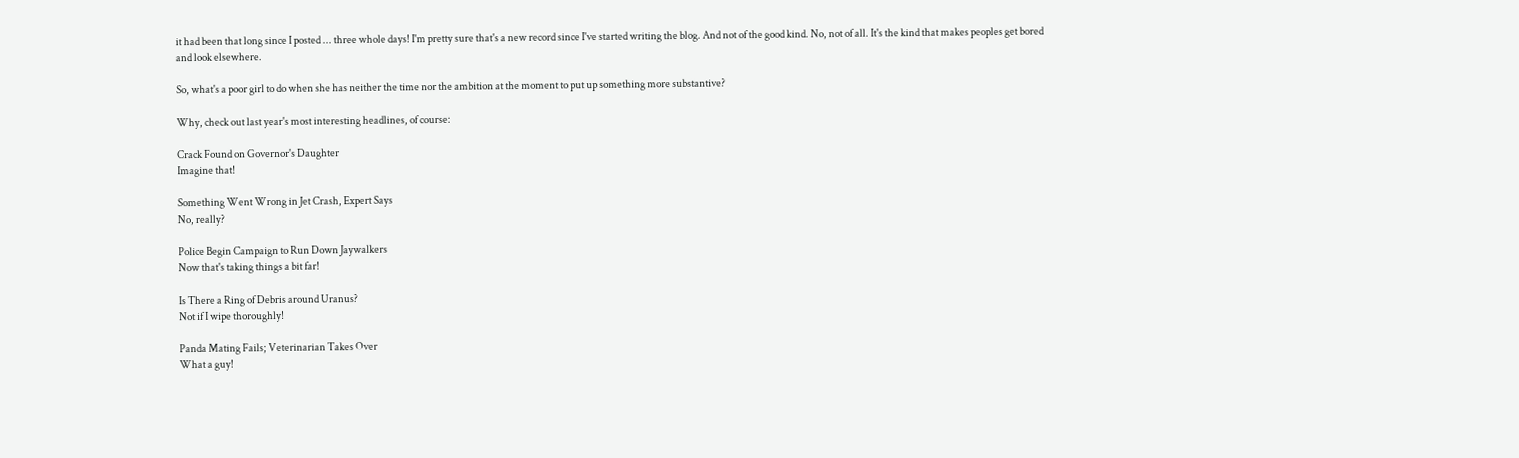it had been that long since I posted ... three whole days! I'm pretty sure that's a new record since I've started writing the blog. And not of the good kind. No, not of all. It's the kind that makes peoples get bored and look elsewhere.

So, what's a poor girl to do when she has neither the time nor the ambition at the moment to put up something more substantive?

Why, check out last year's most interesting headlines, of course:

Crack Found on Governor's Daughter
Imagine that!

Something Went Wrong in Jet Crash, Expert Says
No, really?

Police Begin Campaign to Run Down Jaywalkers
Now that's taking things a bit far!

Is There a Ring of Debris around Uranus?
Not if I wipe thoroughly!

Panda Mating Fails; Veterinarian Takes Over
What a guy!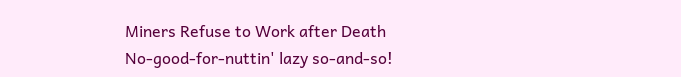Miners Refuse to Work after Death
No-good-for-nuttin' lazy so-and-so!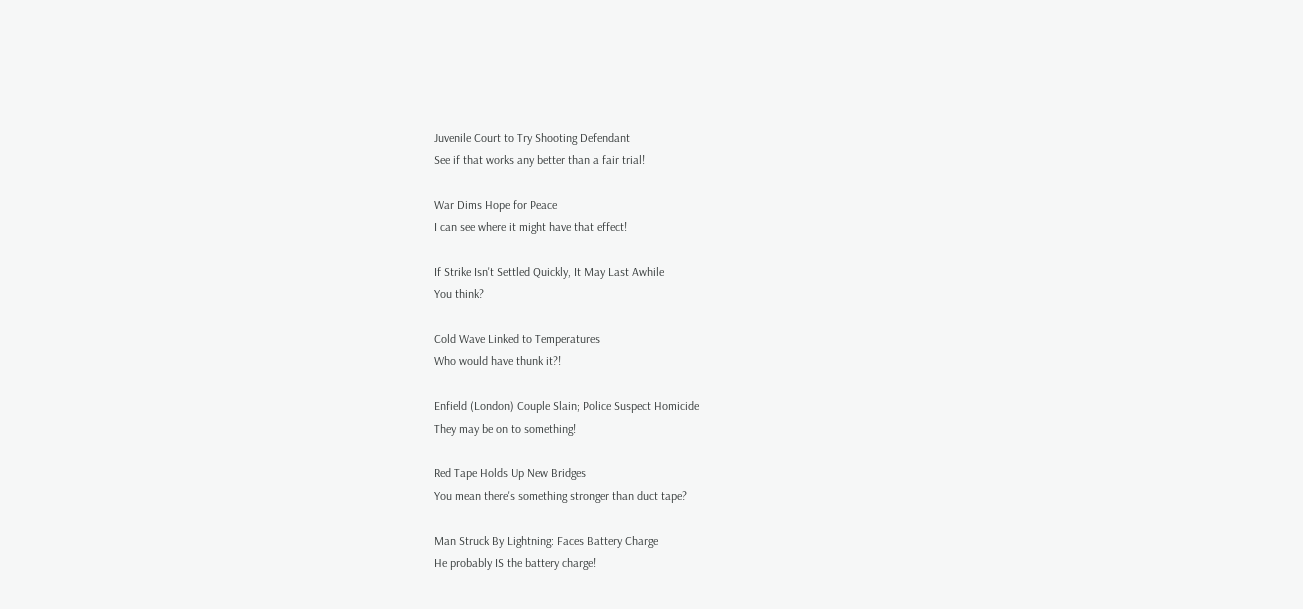Juvenile Court to Try Shooting Defendant
See if that works any better than a fair trial!

War Dims Hope for Peace
I can see where it might have that effect!

If Strike Isn't Settled Quickly, It May Last Awhile
You think?

Cold Wave Linked to Temperatures
Who would have thunk it?!

Enfield (London) Couple Slain; Police Suspect Homicide
They may be on to something!

Red Tape Holds Up New Bridges
You mean there's something stronger than duct tape?

Man Struck By Lightning: Faces Battery Charge
He probably IS the battery charge!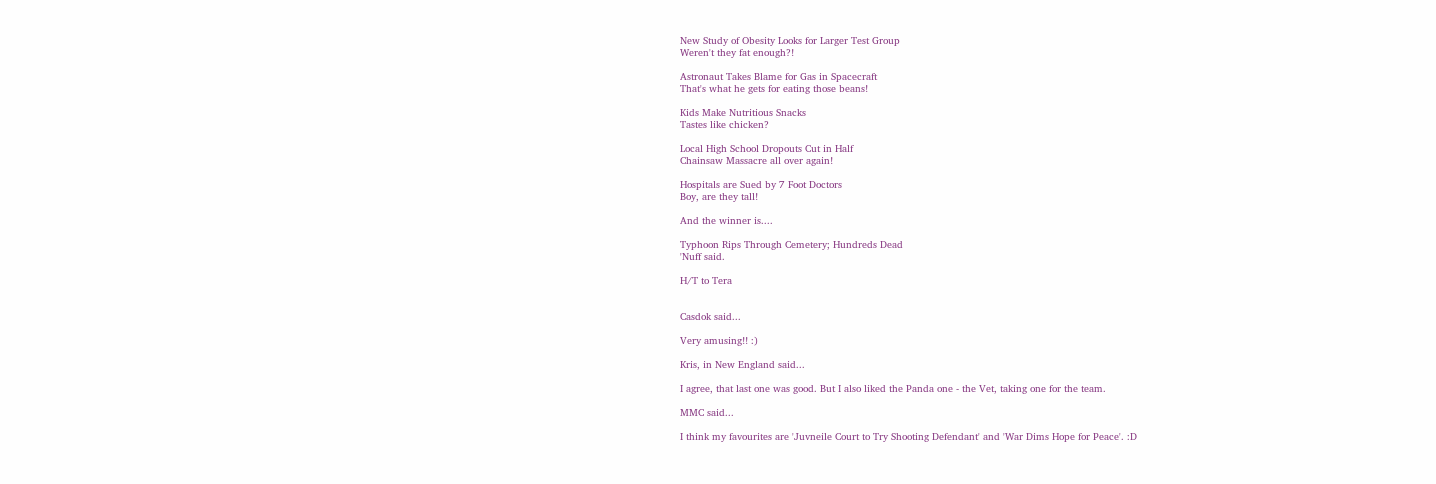New Study of Obesity Looks for Larger Test Group
Weren't they fat enough?!

Astronaut Takes Blame for Gas in Spacecraft
That's what he gets for eating those beans!

Kids Make Nutritious Snacks
Tastes like chicken?

Local High School Dropouts Cut in Half
Chainsaw Massacre all over again!

Hospitals are Sued by 7 Foot Doctors
Boy, are they tall!

And the winner is....

Typhoon Rips Through Cemetery; Hundreds Dead
'Nuff said.

H/T to Tera


Casdok said...

Very amusing!! :)

Kris, in New England said...

I agree, that last one was good. But I also liked the Panda one - the Vet, taking one for the team.

MMC said...

I think my favourites are 'Juvneile Court to Try Shooting Defendant' and 'War Dims Hope for Peace'. :D